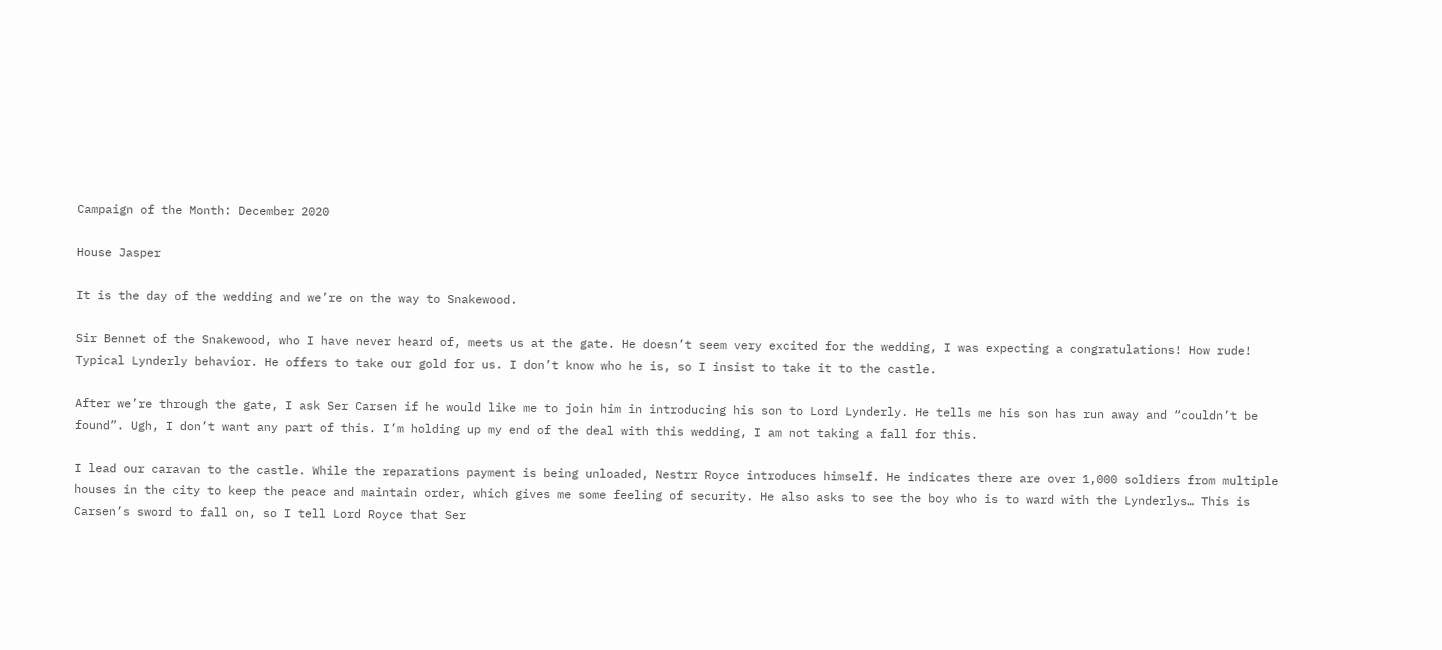Campaign of the Month: December 2020

House Jasper

It is the day of the wedding and we’re on the way to Snakewood.

Sir Bennet of the Snakewood, who I have never heard of, meets us at the gate. He doesn’t seem very excited for the wedding, I was expecting a congratulations! How rude! Typical Lynderly behavior. He offers to take our gold for us. I don’t know who he is, so I insist to take it to the castle.

After we’re through the gate, I ask Ser Carsen if he would like me to join him in introducing his son to Lord Lynderly. He tells me his son has run away and “couldn’t be found”. Ugh, I don’t want any part of this. I’m holding up my end of the deal with this wedding, I am not taking a fall for this.

I lead our caravan to the castle. While the reparations payment is being unloaded, Nestrr Royce introduces himself. He indicates there are over 1,000 soldiers from multiple houses in the city to keep the peace and maintain order, which gives me some feeling of security. He also asks to see the boy who is to ward with the Lynderlys… This is Carsen’s sword to fall on, so I tell Lord Royce that Ser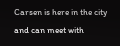Carsen is here in the city and can meet with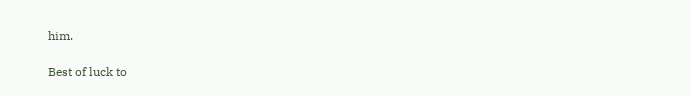him.

Best of luck to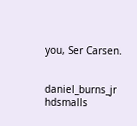you, Ser Carsen.


daniel_burns_jr hdsmalls